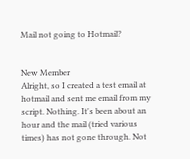Mail not going to Hotmail?


New Member
Alright, so I created a test email at hotmail and sent me email from my script. Nothing. It's been about an hour and the mail (tried various times) has not gone through. Not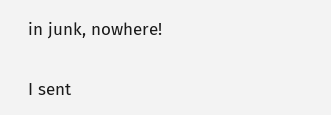in junk, nowhere!

I sent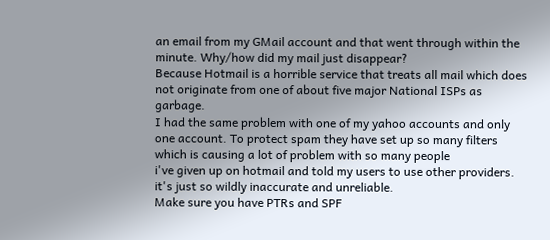an email from my GMail account and that went through within the minute. Why/how did my mail just disappear?
Because Hotmail is a horrible service that treats all mail which does not originate from one of about five major National ISPs as garbage.
I had the same problem with one of my yahoo accounts and only one account. To protect spam they have set up so many filters which is causing a lot of problem with so many people
i've given up on hotmail and told my users to use other providers. it's just so wildly inaccurate and unreliable.
Make sure you have PTRs and SPF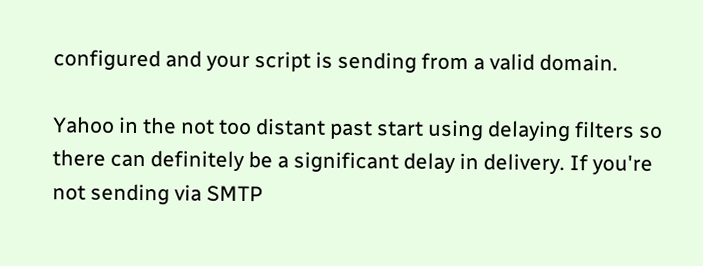configured and your script is sending from a valid domain.

Yahoo in the not too distant past start using delaying filters so there can definitely be a significant delay in delivery. If you're not sending via SMTP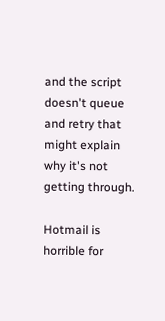and the script doesn't queue and retry that might explain why it's not getting through.

Hotmail is horrible for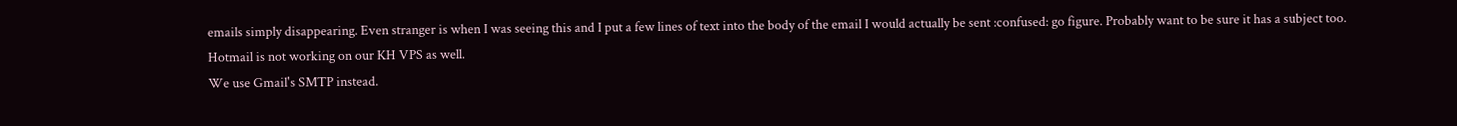emails simply disappearing. Even stranger is when I was seeing this and I put a few lines of text into the body of the email I would actually be sent :confused: go figure. Probably want to be sure it has a subject too.
Hotmail is not working on our KH VPS as well.
We use Gmail's SMTP instead.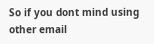So if you dont mind using other email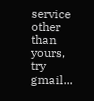service other than yours, try gmail...